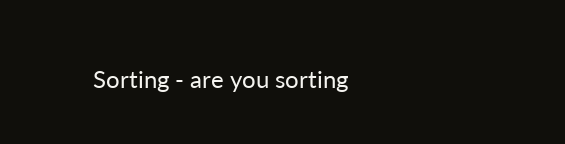Sorting - are you sorting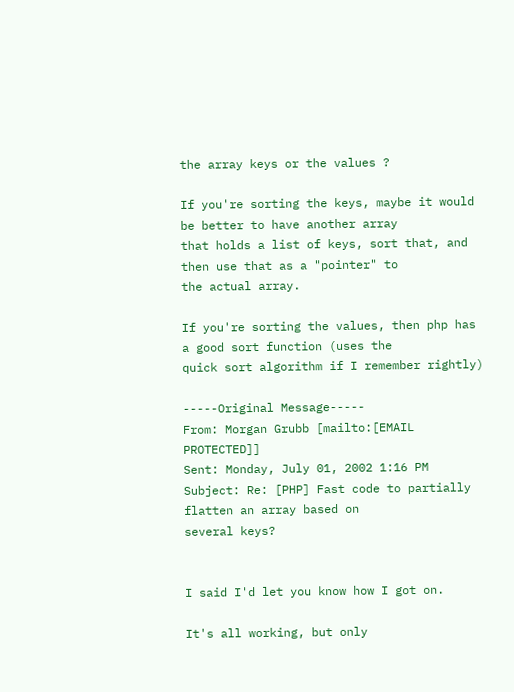the array keys or the values ?

If you're sorting the keys, maybe it would be better to have another array
that holds a list of keys, sort that, and then use that as a "pointer" to
the actual array.

If you're sorting the values, then php has a good sort function (uses the
quick sort algorithm if I remember rightly)

-----Original Message-----
From: Morgan Grubb [mailto:[EMAIL PROTECTED]]
Sent: Monday, July 01, 2002 1:16 PM
Subject: Re: [PHP] Fast code to partially flatten an array based on
several keys?


I said I'd let you know how I got on.

It's all working, but only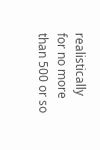realistically for no more than 500 or so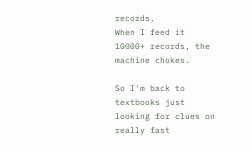records.
When I feed it 10000+ records, the machine chokes.

So I'm back to textbooks just looking for clues on really fast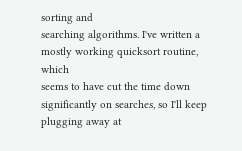sorting and
searching algorithms. I've written a mostly working quicksort routine, which
seems to have cut the time down significantly on searches, so I'll keep
plugging away at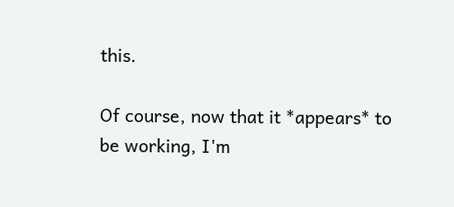this.

Of course, now that it *appears* to be working, I'm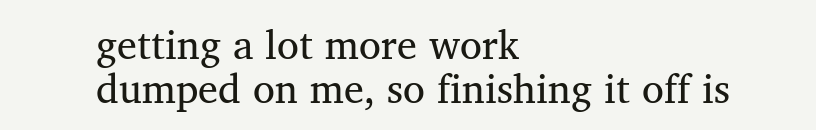getting a lot more work
dumped on me, so finishing it off is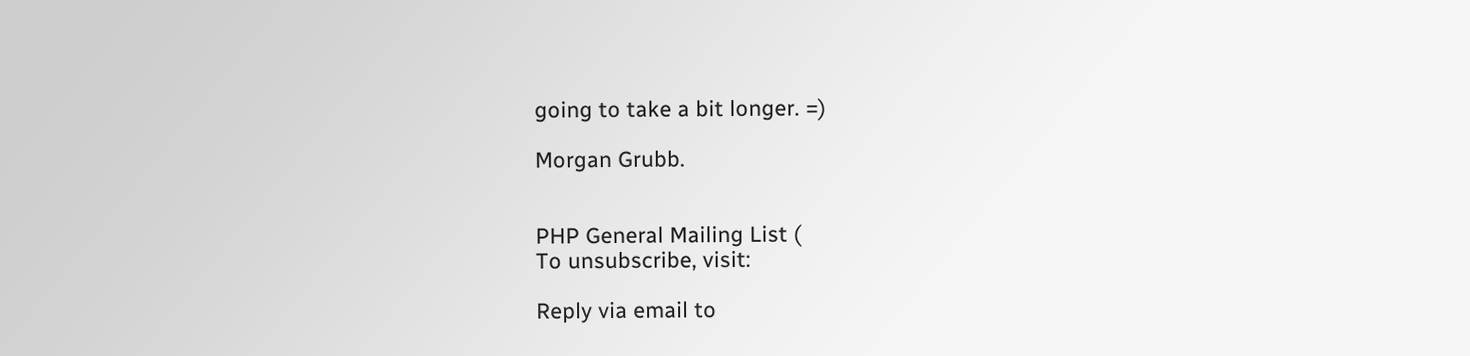going to take a bit longer. =)

Morgan Grubb.


PHP General Mailing List (
To unsubscribe, visit:

Reply via email to